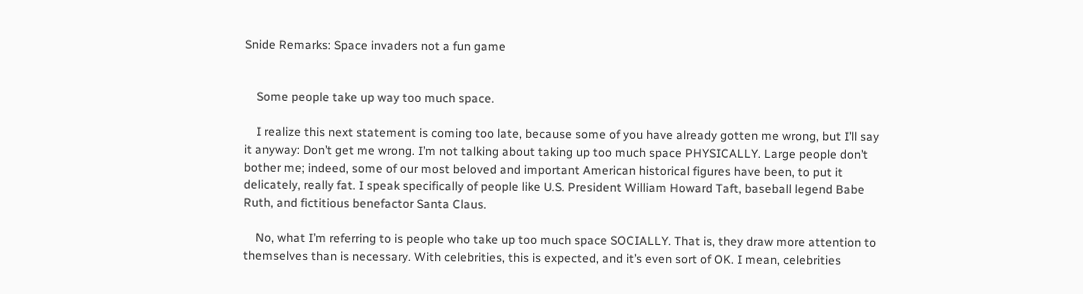Snide Remarks: Space invaders not a fun game


    Some people take up way too much space.

    I realize this next statement is coming too late, because some of you have already gotten me wrong, but I’ll say it anyway: Don’t get me wrong. I’m not talking about taking up too much space PHYSICALLY. Large people don’t bother me; indeed, some of our most beloved and important American historical figures have been, to put it delicately, really fat. I speak specifically of people like U.S. President William Howard Taft, baseball legend Babe Ruth, and fictitious benefactor Santa Claus.

    No, what I’m referring to is people who take up too much space SOCIALLY. That is, they draw more attention to themselves than is necessary. With celebrities, this is expected, and it’s even sort of OK. I mean, celebrities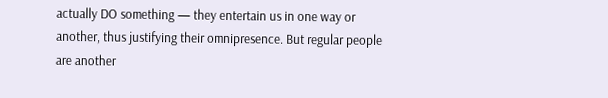actually DO something — they entertain us in one way or another, thus justifying their omnipresence. But regular people are another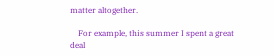matter altogether.

    For example, this summer I spent a great deal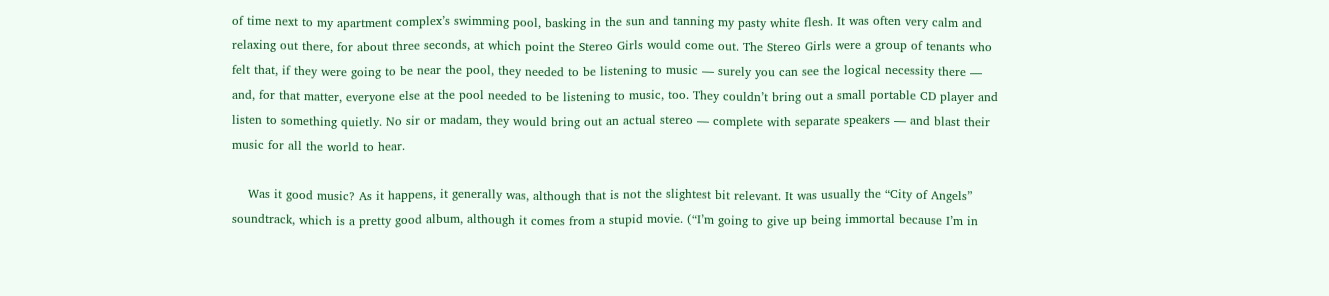of time next to my apartment complex’s swimming pool, basking in the sun and tanning my pasty white flesh. It was often very calm and relaxing out there, for about three seconds, at which point the Stereo Girls would come out. The Stereo Girls were a group of tenants who felt that, if they were going to be near the pool, they needed to be listening to music — surely you can see the logical necessity there — and, for that matter, everyone else at the pool needed to be listening to music, too. They couldn’t bring out a small portable CD player and listen to something quietly. No sir or madam, they would bring out an actual stereo — complete with separate speakers — and blast their music for all the world to hear.

    Was it good music? As it happens, it generally was, although that is not the slightest bit relevant. It was usually the “City of Angels” soundtrack, which is a pretty good album, although it comes from a stupid movie. (“I’m going to give up being immortal because I’m in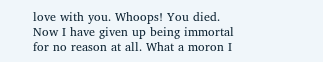love with you. Whoops! You died. Now I have given up being immortal for no reason at all. What a moron I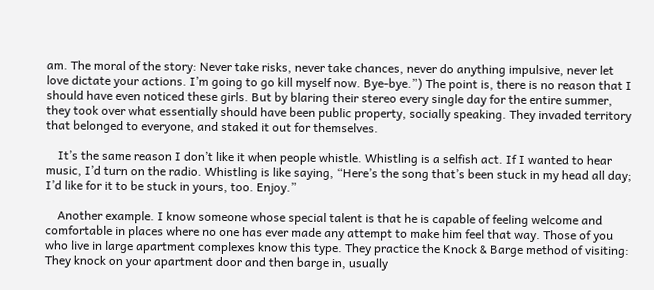am. The moral of the story: Never take risks, never take chances, never do anything impulsive, never let love dictate your actions. I’m going to go kill myself now. Bye-bye.”) The point is, there is no reason that I should have even noticed these girls. But by blaring their stereo every single day for the entire summer, they took over what essentially should have been public property, socially speaking. They invaded territory that belonged to everyone, and staked it out for themselves.

    It’s the same reason I don’t like it when people whistle. Whistling is a selfish act. If I wanted to hear music, I’d turn on the radio. Whistling is like saying, “Here’s the song that’s been stuck in my head all day; I’d like for it to be stuck in yours, too. Enjoy.”

    Another example. I know someone whose special talent is that he is capable of feeling welcome and comfortable in places where no one has ever made any attempt to make him feel that way. Those of you who live in large apartment complexes know this type. They practice the Knock & Barge method of visiting: They knock on your apartment door and then barge in, usually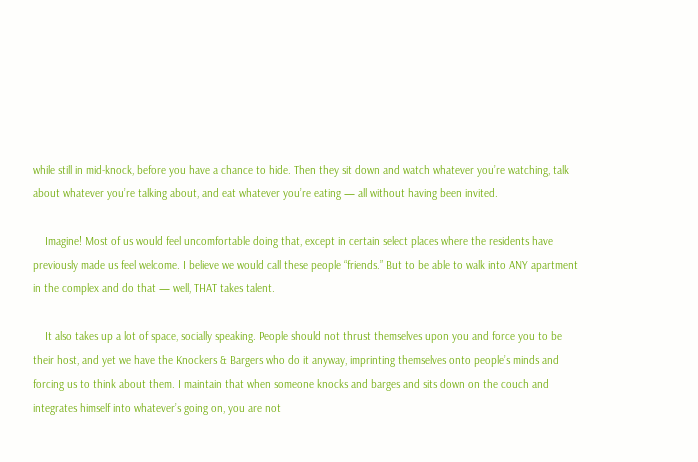while still in mid-knock, before you have a chance to hide. Then they sit down and watch whatever you’re watching, talk about whatever you’re talking about, and eat whatever you’re eating — all without having been invited.

    Imagine! Most of us would feel uncomfortable doing that, except in certain select places where the residents have previously made us feel welcome. I believe we would call these people “friends.” But to be able to walk into ANY apartment in the complex and do that — well, THAT takes talent.

    It also takes up a lot of space, socially speaking. People should not thrust themselves upon you and force you to be their host, and yet we have the Knockers & Bargers who do it anyway, imprinting themselves onto people’s minds and forcing us to think about them. I maintain that when someone knocks and barges and sits down on the couch and integrates himself into whatever’s going on, you are not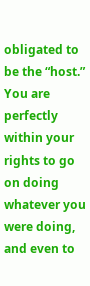obligated to be the “host.” You are perfectly within your rights to go on doing whatever you were doing, and even to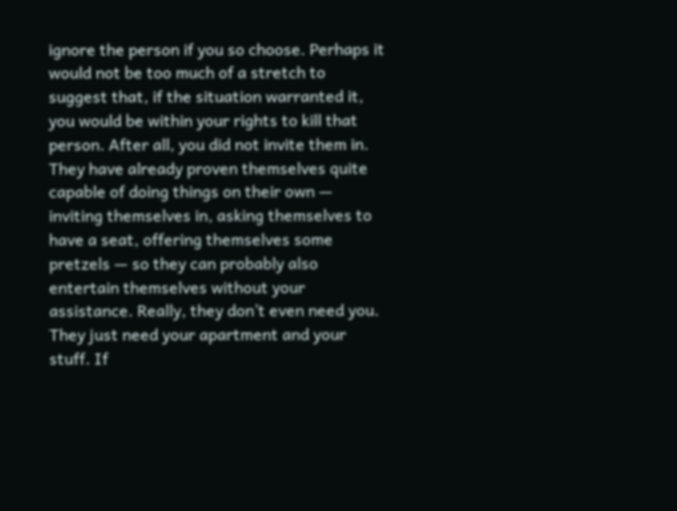ignore the person if you so choose. Perhaps it would not be too much of a stretch to suggest that, if the situation warranted it, you would be within your rights to kill that person. After all, you did not invite them in. They have already proven themselves quite capable of doing things on their own — inviting themselves in, asking themselves to have a seat, offering themselves some pretzels — so they can probably also entertain themselves without your assistance. Really, they don’t even need you. They just need your apartment and your stuff. If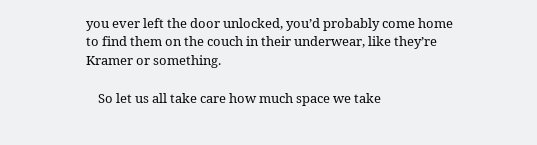you ever left the door unlocked, you’d probably come home to find them on the couch in their underwear, like they’re Kramer or something.

    So let us all take care how much space we take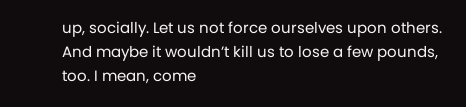up, socially. Let us not force ourselves upon others. And maybe it wouldn’t kill us to lose a few pounds, too. I mean, come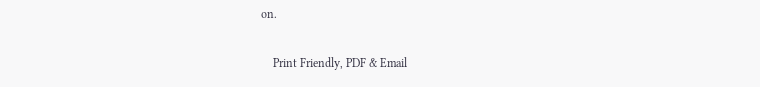on.

    Print Friendly, PDF & Email